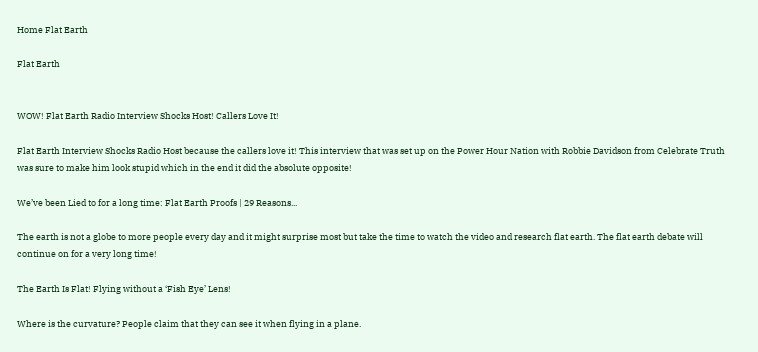Home Flat Earth

Flat Earth


WOW! Flat Earth Radio Interview Shocks Host! Callers Love It!

Flat Earth Interview Shocks Radio Host because the callers love it! This interview that was set up on the Power Hour Nation with Robbie Davidson from Celebrate Truth was sure to make him look stupid which in the end it did the absolute opposite!

We’ve been Lied to for a long time: Flat Earth Proofs | 29 Reasons...

The earth is not a globe to more people every day and it might surprise most but take the time to watch the video and research flat earth. The flat earth debate will continue on for a very long time!

The Earth Is Flat! Flying without a ‘Fish Eye’ Lens!

Where is the curvature? People claim that they can see it when flying in a plane.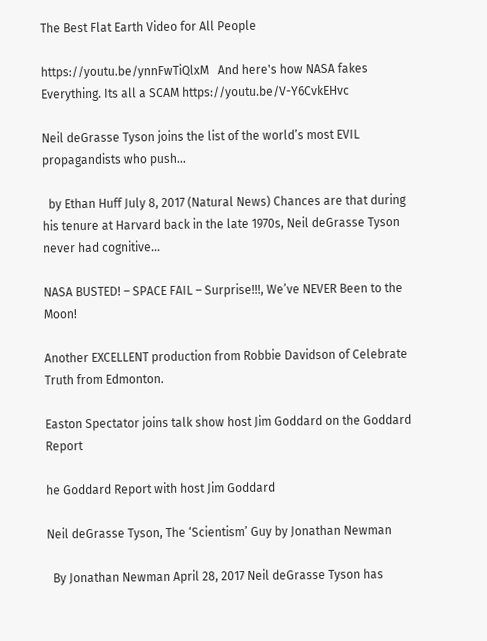The Best Flat Earth Video for All People

https://youtu.be/ynnFwTiQlxM   And here's how NASA fakes Everything. Its all a SCAM https://youtu.be/V-Y6CvkEHvc

Neil deGrasse Tyson joins the list of the world’s most EVIL propagandists who push...

  by Ethan Huff July 8, 2017 (Natural News) Chances are that during his tenure at Harvard back in the late 1970s, Neil deGrasse Tyson never had cognitive...

NASA BUSTED! – SPACE FAIL – Surprise!!!, We’ve NEVER Been to the Moon!

Another EXCELLENT production from Robbie Davidson of Celebrate Truth from Edmonton.

Easton Spectator joins talk show host Jim Goddard on the Goddard Report

he Goddard Report with host Jim Goddard

Neil deGrasse Tyson, The ‘Scientism’ Guy by Jonathan Newman

  By Jonathan Newman April 28, 2017 Neil deGrasse Tyson has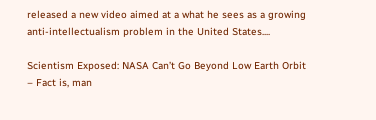released a new video aimed at a what he sees as a growing anti-intellectualism problem in the United States....

Scientism Exposed: NASA Can’t Go Beyond Low Earth Orbit – Fact is, man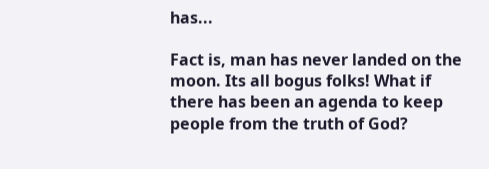has...

Fact is, man has never landed on the moon. Its all bogus folks! What if there has been an agenda to keep people from the truth of God?